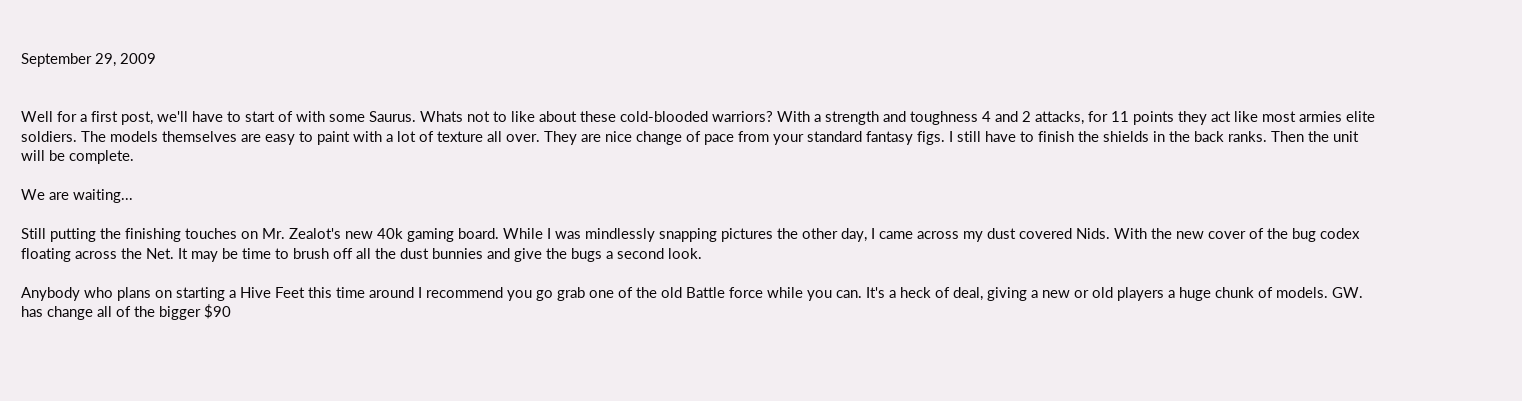September 29, 2009


Well for a first post, we'll have to start of with some Saurus. Whats not to like about these cold-blooded warriors? With a strength and toughness 4 and 2 attacks, for 11 points they act like most armies elite soldiers. The models themselves are easy to paint with a lot of texture all over. They are nice change of pace from your standard fantasy figs. I still have to finish the shields in the back ranks. Then the unit will be complete.

We are waiting...

Still putting the finishing touches on Mr. Zealot's new 40k gaming board. While I was mindlessly snapping pictures the other day, I came across my dust covered Nids. With the new cover of the bug codex floating across the Net. It may be time to brush off all the dust bunnies and give the bugs a second look.

Anybody who plans on starting a Hive Feet this time around I recommend you go grab one of the old Battle force while you can. It's a heck of deal, giving a new or old players a huge chunk of models. GW. has change all of the bigger $90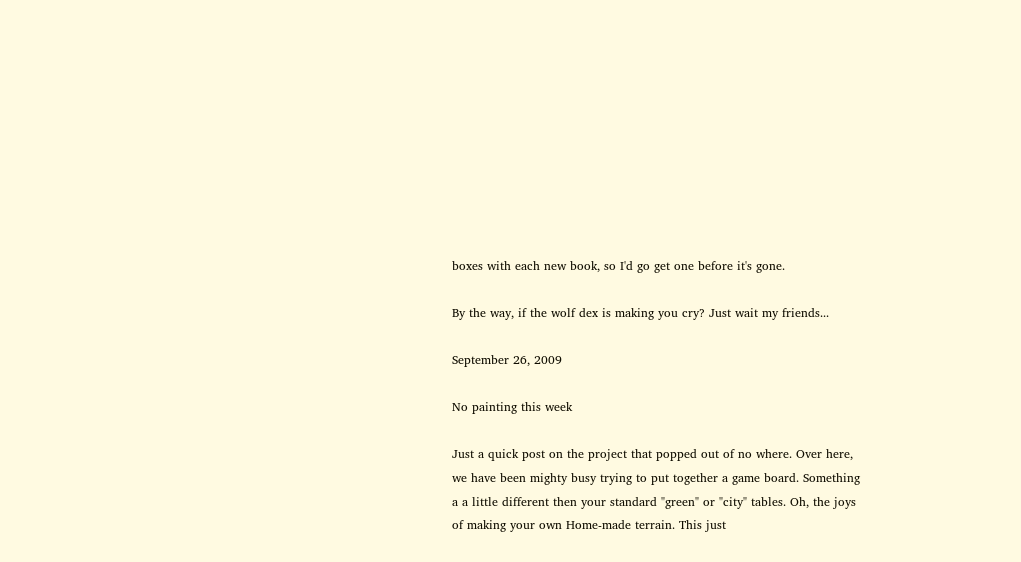boxes with each new book, so I'd go get one before it's gone.

By the way, if the wolf dex is making you cry? Just wait my friends...

September 26, 2009

No painting this week

Just a quick post on the project that popped out of no where. Over here, we have been mighty busy trying to put together a game board. Something a a little different then your standard "green" or "city" tables. Oh, the joys of making your own Home-made terrain. This just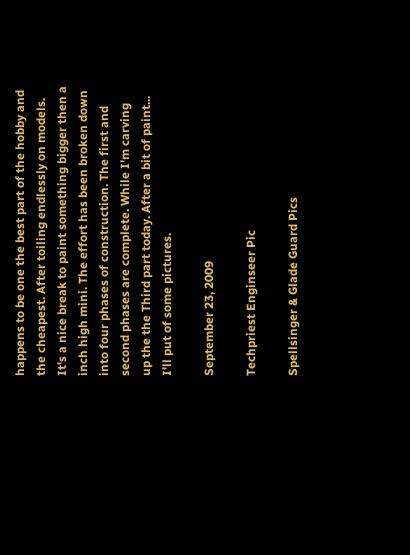happens to be one the best part of the hobby and the cheapest. After toiling endlessly on models. It's a nice break to paint something bigger then a inch high mini. The effort has been broken down into four phases of construction. The first and second phases are complete. While I'm carving up the the Third part today. After a bit of paint... I'll put of some pictures.

September 23, 2009

Techpriest Enginseer Pic

Spellsinger & Glade Guard Pics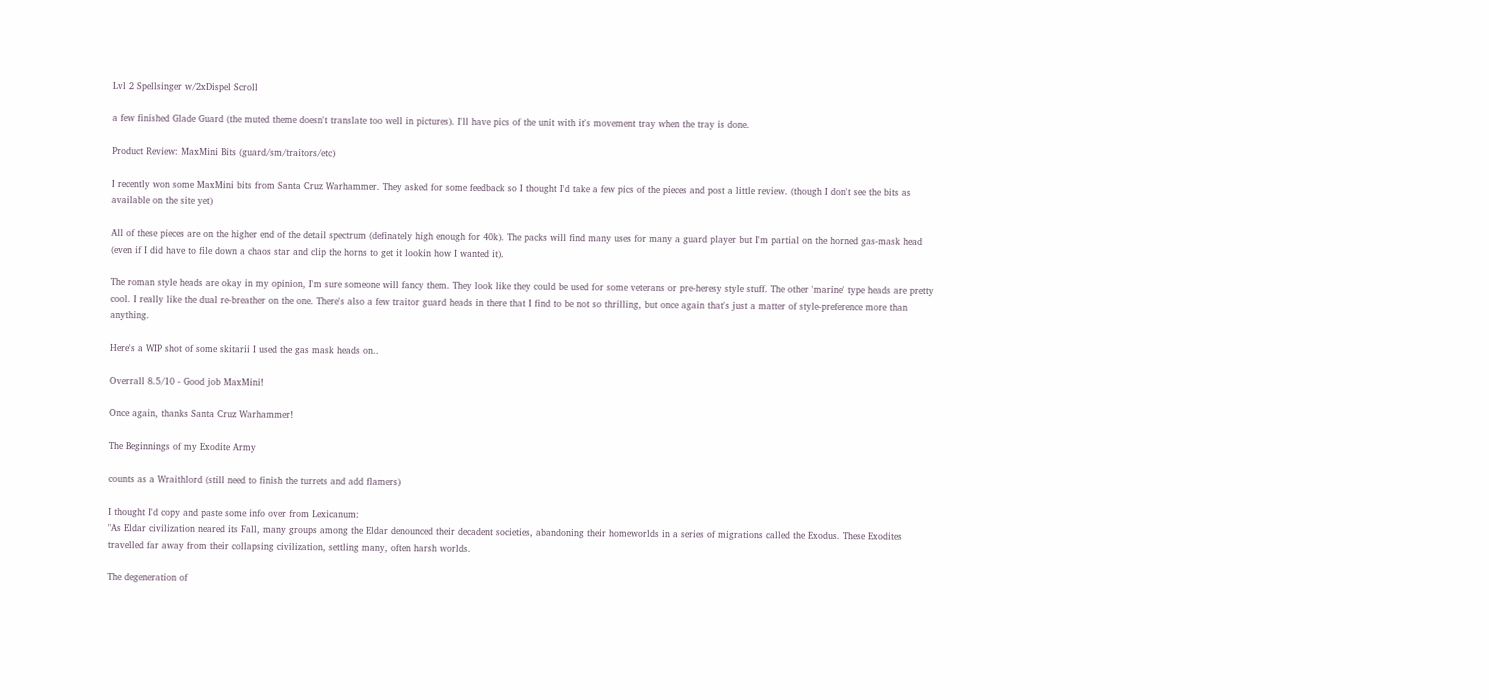Lvl 2 Spellsinger w/2xDispel Scroll

a few finished Glade Guard (the muted theme doesn't translate too well in pictures). I'll have pics of the unit with it's movement tray when the tray is done.

Product Review: MaxMini Bits (guard/sm/traitors/etc)

I recently won some MaxMini bits from Santa Cruz Warhammer. They asked for some feedback so I thought I'd take a few pics of the pieces and post a little review. (though I don't see the bits as available on the site yet)

All of these pieces are on the higher end of the detail spectrum (definately high enough for 40k). The packs will find many uses for many a guard player but I'm partial on the horned gas-mask head (even if I did have to file down a chaos star and clip the horns to get it lookin how I wanted it).

The roman style heads are okay in my opinion, I'm sure someone will fancy them. They look like they could be used for some veterans or pre-heresy style stuff. The other 'marine' type heads are pretty cool. I really like the dual re-breather on the one. There's also a few traitor guard heads in there that I find to be not so thrilling, but once again that's just a matter of style-preference more than anything.

Here's a WIP shot of some skitarii I used the gas mask heads on..

Overrall 8.5/10 - Good job MaxMini!

Once again, thanks Santa Cruz Warhammer!

The Beginnings of my Exodite Army

counts as a Wraithlord (still need to finish the turrets and add flamers)

I thought I'd copy and paste some info over from Lexicanum:
"As Eldar civilization neared its Fall, many groups among the Eldar denounced their decadent societies, abandoning their homeworlds in a series of migrations called the Exodus. These Exodites travelled far away from their collapsing civilization, settling many, often harsh worlds.

The degeneration of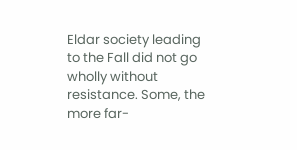Eldar society leading to the Fall did not go wholly without resistance. Some, the more far-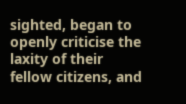sighted, began to openly criticise the laxity of their fellow citizens, and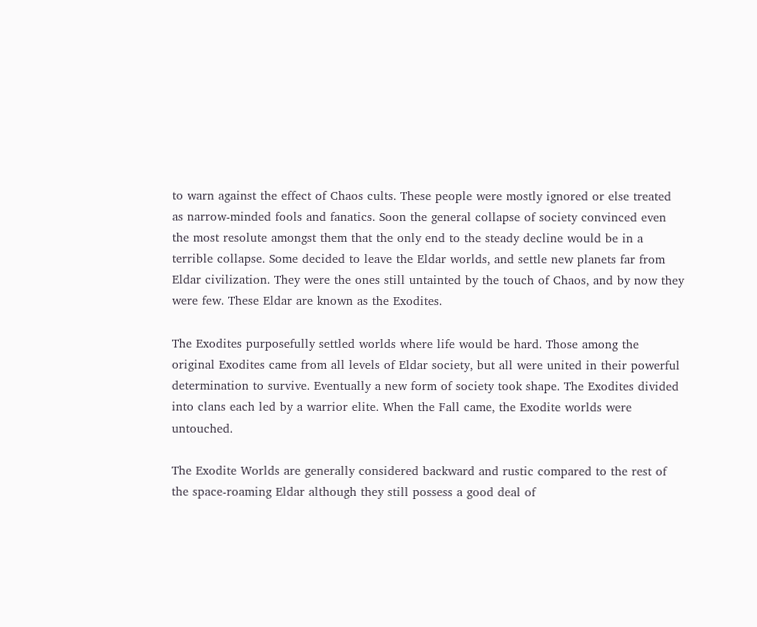to warn against the effect of Chaos cults. These people were mostly ignored or else treated as narrow-minded fools and fanatics. Soon the general collapse of society convinced even the most resolute amongst them that the only end to the steady decline would be in a terrible collapse. Some decided to leave the Eldar worlds, and settle new planets far from Eldar civilization. They were the ones still untainted by the touch of Chaos, and by now they were few. These Eldar are known as the Exodites.

The Exodites purposefully settled worlds where life would be hard. Those among the original Exodites came from all levels of Eldar society, but all were united in their powerful determination to survive. Eventually a new form of society took shape. The Exodites divided into clans each led by a warrior elite. When the Fall came, the Exodite worlds were untouched.

The Exodite Worlds are generally considered backward and rustic compared to the rest of the space-roaming Eldar although they still possess a good deal of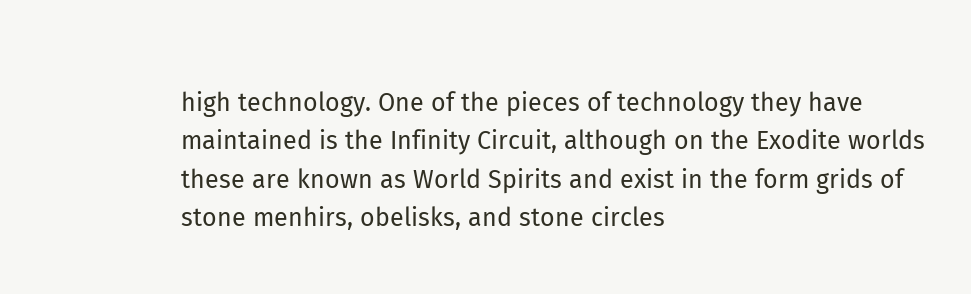high technology. One of the pieces of technology they have maintained is the Infinity Circuit, although on the Exodite worlds these are known as World Spirits and exist in the form grids of stone menhirs, obelisks, and stone circles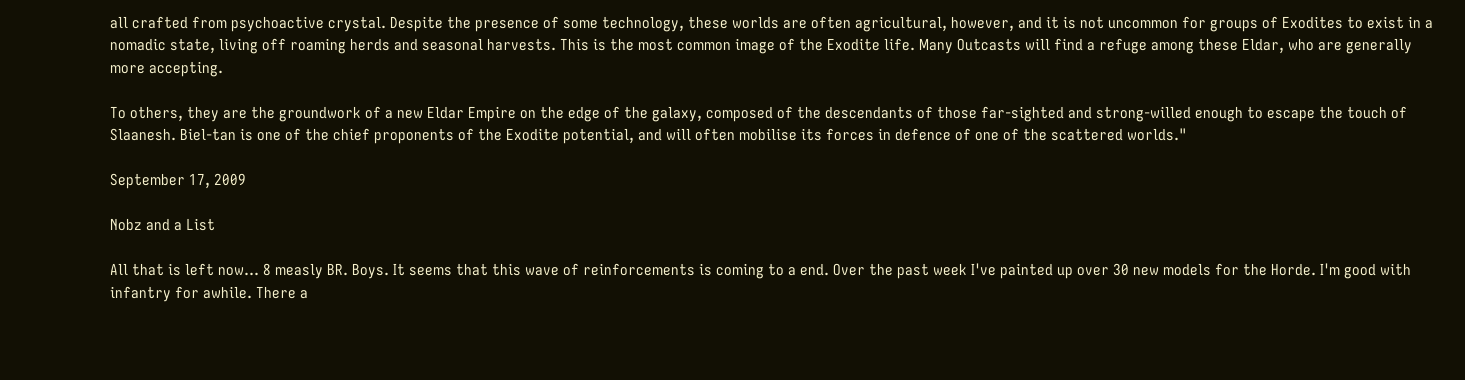all crafted from psychoactive crystal. Despite the presence of some technology, these worlds are often agricultural, however, and it is not uncommon for groups of Exodites to exist in a nomadic state, living off roaming herds and seasonal harvests. This is the most common image of the Exodite life. Many Outcasts will find a refuge among these Eldar, who are generally more accepting.

To others, they are the groundwork of a new Eldar Empire on the edge of the galaxy, composed of the descendants of those far-sighted and strong-willed enough to escape the touch of Slaanesh. Biel-tan is one of the chief proponents of the Exodite potential, and will often mobilise its forces in defence of one of the scattered worlds."

September 17, 2009

Nobz and a List

All that is left now... 8 measly BR. Boys. It seems that this wave of reinforcements is coming to a end. Over the past week I've painted up over 30 new models for the Horde. I'm good with infantry for awhile. There a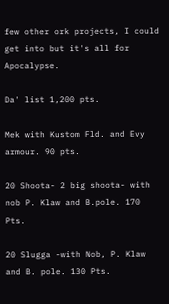few other ork projects, I could get into but it's all for Apocalypse.

Da' list 1,200 pts.

Mek with Kustom Fld. and Evy armour. 90 pts.

20 Shoota- 2 big shoota- with nob P. Klaw and B.pole. 170 Pts.

20 Slugga -with Nob, P. Klaw and B. pole. 130 Pts.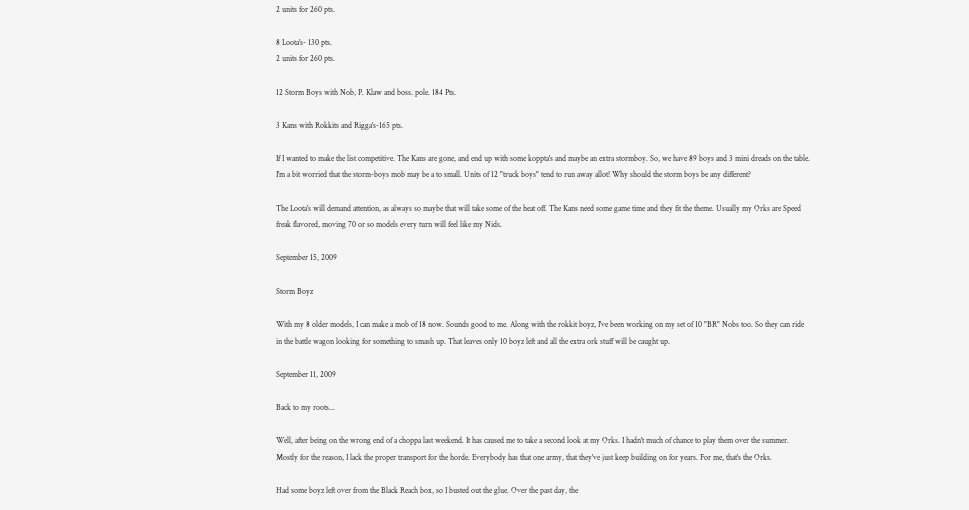2 units for 260 pts.

8 Loota's- 130 pts.
2 units for 260 pts.

12 Storm Boys with Nob, P. Klaw and boss. pole. 184 Pts.

3 Kans with Rokkits and Rigga's-165 pts.

If I wanted to make the list competitive. The Kans are gone, and end up with some koppta's and maybe an extra stormboy. So, we have 89 boys and 3 mini dreads on the table. I'm a bit worried that the storm-boys mob may be a to small. Units of 12 "truck boys" tend to run away allot! Why should the storm boys be any different?

The Loota's will demand attention, as always so maybe that will take some of the heat off. The Kans need some game time and they fit the theme. Usually my Orks are Speed freak flavored, moving 70 or so models every turn will feel like my Nids.

September 15, 2009

Storm Boyz

With my 8 older models, I can make a mob of 18 now. Sounds good to me. Along with the rokkit boyz, I've been working on my set of 10 "BR" Nobs too. So they can ride in the battle wagon looking for something to smash up. That leaves only 10 boyz left and all the extra ork stuff will be caught up.

September 11, 2009

Back to my roots...

Well, after being on the wrong end of a choppa last weekend. It has caused me to take a second look at my Orks. I hadn't much of chance to play them over the summer. Mostly for the reason, I lack the proper transport for the horde. Everybody has that one army, that they've just keep building on for years. For me, that's the Orks.

Had some boyz left over from the Black Reach box, so I busted out the glue. Over the past day, the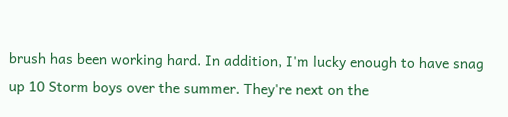brush has been working hard. In addition, I'm lucky enough to have snag up 10 Storm boys over the summer. They're next on the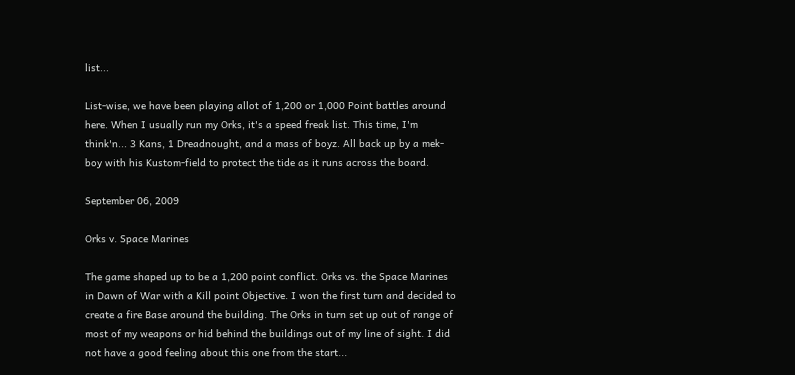list...

List-wise, we have been playing allot of 1,200 or 1,000 Point battles around here. When I usually run my Orks, it's a speed freak list. This time, I'm think'n... 3 Kans, 1 Dreadnought, and a mass of boyz. All back up by a mek-boy with his Kustom-field to protect the tide as it runs across the board.

September 06, 2009

Orks v. Space Marines

The game shaped up to be a 1,200 point conflict. Orks vs. the Space Marines in Dawn of War with a Kill point Objective. I won the first turn and decided to create a fire Base around the building. The Orks in turn set up out of range of most of my weapons or hid behind the buildings out of my line of sight. I did not have a good feeling about this one from the start...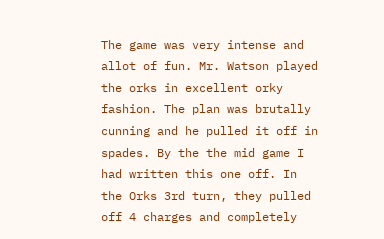The game was very intense and allot of fun. Mr. Watson played the orks in excellent orky fashion. The plan was brutally cunning and he pulled it off in spades. By the the mid game I had written this one off. In the Orks 3rd turn, they pulled off 4 charges and completely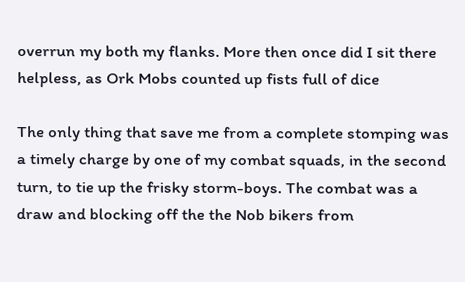overrun my both my flanks. More then once did I sit there helpless, as Ork Mobs counted up fists full of dice

The only thing that save me from a complete stomping was a timely charge by one of my combat squads, in the second turn, to tie up the frisky storm-boys. The combat was a draw and blocking off the the Nob bikers from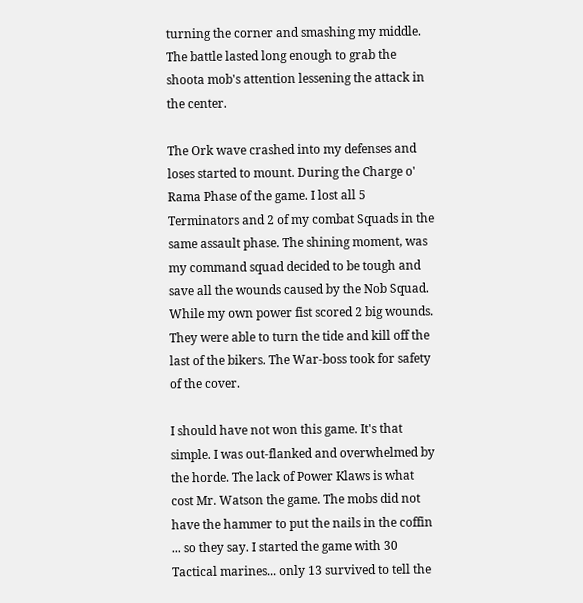turning the corner and smashing my middle. The battle lasted long enough to grab the shoota mob's attention lessening the attack in the center.

The Ork wave crashed into my defenses and loses started to mount. During the Charge o' Rama Phase of the game. I lost all 5 Terminators and 2 of my combat Squads in the same assault phase. The shining moment, was my command squad decided to be tough and save all the wounds caused by the Nob Squad. While my own power fist scored 2 big wounds. They were able to turn the tide and kill off the last of the bikers. The War-boss took for safety of the cover.

I should have not won this game. It's that simple. I was out-flanked and overwhelmed by the horde. The lack of Power Klaws is what cost Mr. Watson the game. The mobs did not have the hammer to put the nails in the coffin ... so they say. I started the game with 30 Tactical marines... only 13 survived to tell the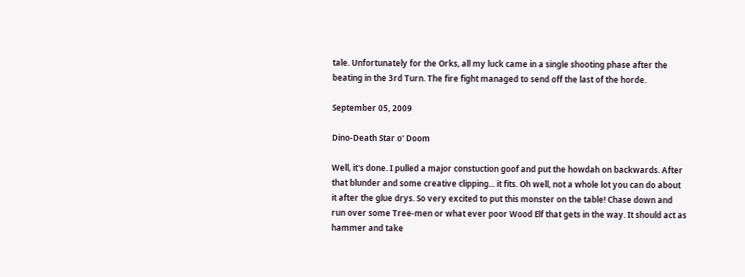tale. Unfortunately for the Orks, all my luck came in a single shooting phase after the beating in the 3rd Turn. The fire fight managed to send off the last of the horde.

September 05, 2009

Dino-Death Star o' Doom

Well, it's done. I pulled a major constuction goof and put the howdah on backwards. After that blunder and some creative clipping... it fits. Oh well, not a whole lot you can do about it after the glue drys. So very excited to put this monster on the table! Chase down and run over some Tree-men or what ever poor Wood Elf that gets in the way. It should act as hammer and take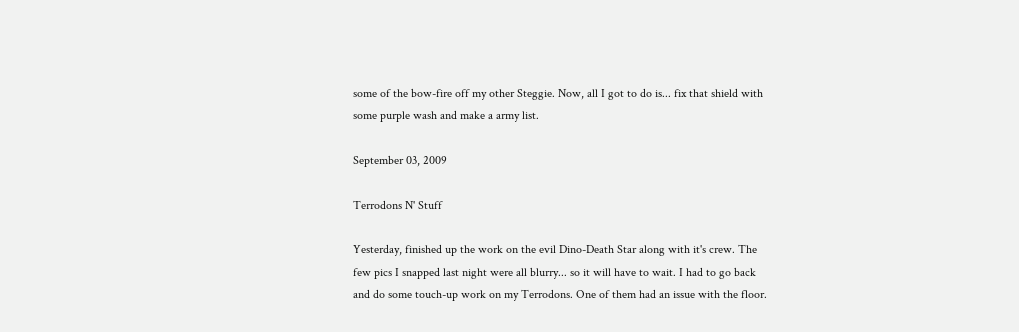some of the bow-fire off my other Steggie. Now, all I got to do is... fix that shield with some purple wash and make a army list.

September 03, 2009

Terrodons N' Stuff

Yesterday, finished up the work on the evil Dino-Death Star along with it's crew. The few pics I snapped last night were all blurry... so it will have to wait. I had to go back and do some touch-up work on my Terrodons. One of them had an issue with the floor.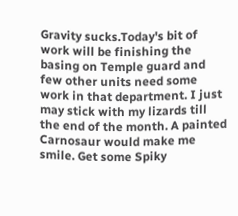Gravity sucks.Today's bit of work will be finishing the basing on Temple guard and few other units need some work in that department. I just may stick with my lizards till the end of the month. A painted Carnosaur would make me smile. Get some Spiky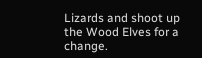Lizards and shoot up the Wood Elves for a change.